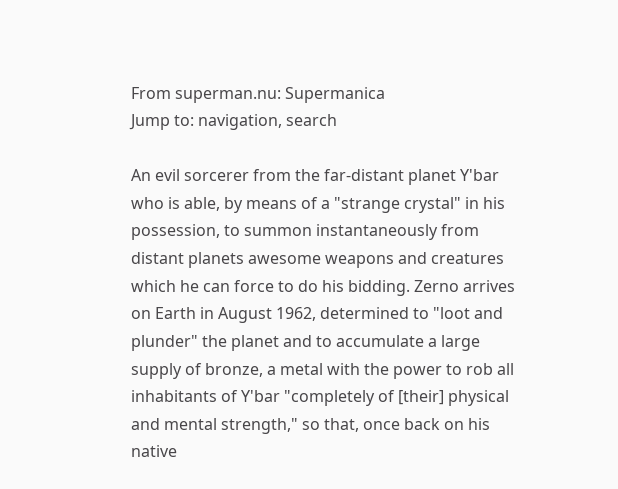From superman.nu: Supermanica
Jump to: navigation, search

An evil sorcerer from the far-distant planet Y'bar who is able, by means of a "strange crystal" in his possession, to summon instantaneously from distant planets awesome weapons and creatures which he can force to do his bidding. Zerno arrives on Earth in August 1962, determined to "loot and plunder" the planet and to accumulate a large supply of bronze, a metal with the power to rob all inhabitants of Y'bar "completely of [their] physical and mental strength," so that, once back on his native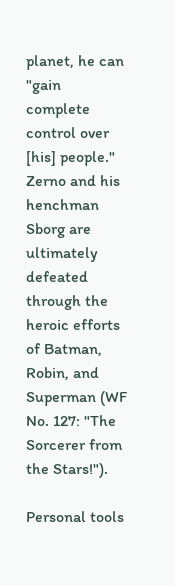planet, he can "gain complete control over [his] people." Zerno and his henchman Sborg are ultimately defeated through the heroic efforts of Batman, Robin, and Superman (WF No. 127: "The Sorcerer from the Stars!").

Personal tools